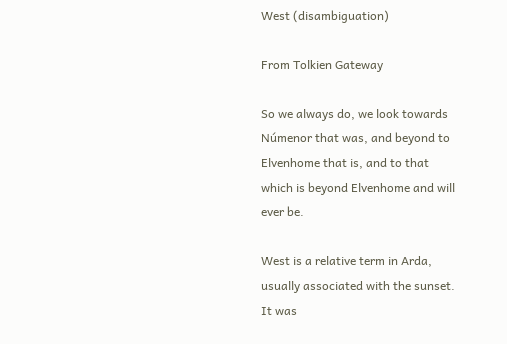West (disambiguation)

From Tolkien Gateway

So we always do, we look towards Númenor that was, and beyond to Elvenhome that is, and to that which is beyond Elvenhome and will ever be.

West is a relative term in Arda, usually associated with the sunset. It was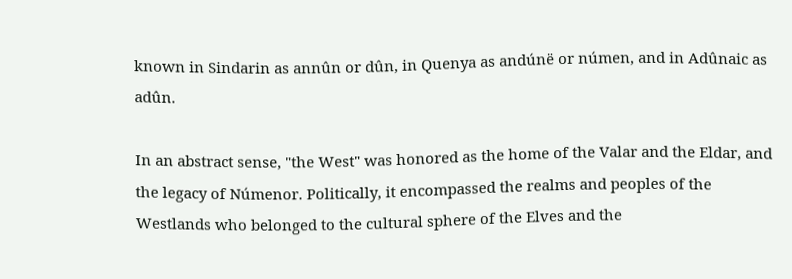known in Sindarin as annûn or dûn, in Quenya as andúnë or númen, and in Adûnaic as adûn.

In an abstract sense, "the West" was honored as the home of the Valar and the Eldar, and the legacy of Númenor. Politically, it encompassed the realms and peoples of the Westlands who belonged to the cultural sphere of the Elves and the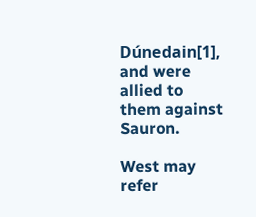Dúnedain[1], and were allied to them against Sauron.

West may refer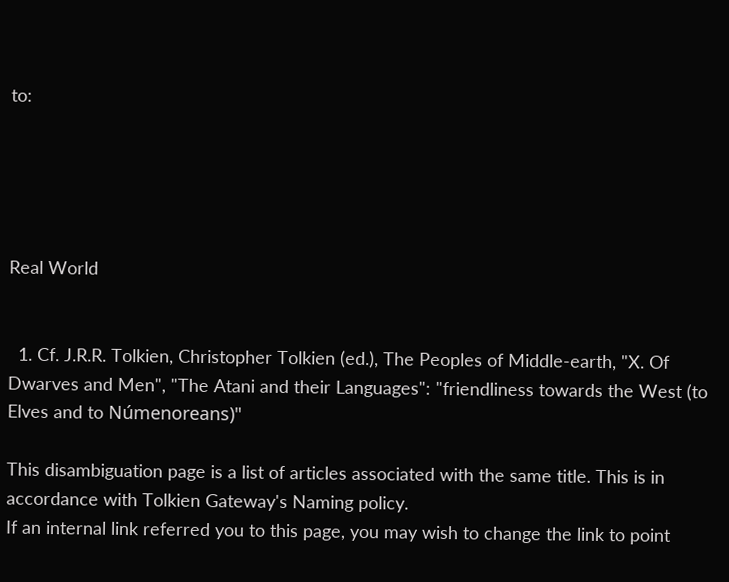to:





Real World


  1. Cf. J.R.R. Tolkien, Christopher Tolkien (ed.), The Peoples of Middle-earth, "X. Of Dwarves and Men", "The Atani and their Languages": "friendliness towards the West (to Elves and to Númenoreans)"

This disambiguation page is a list of articles associated with the same title. This is in accordance with Tolkien Gateway's Naming policy.
If an internal link referred you to this page, you may wish to change the link to point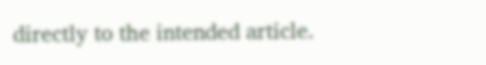directly to the intended article.